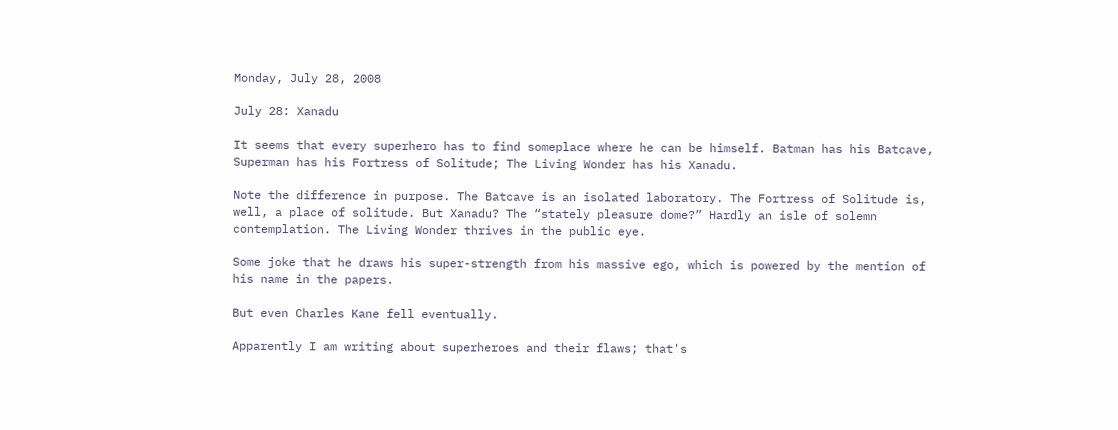Monday, July 28, 2008

July 28: Xanadu

It seems that every superhero has to find someplace where he can be himself. Batman has his Batcave, Superman has his Fortress of Solitude; The Living Wonder has his Xanadu.

Note the difference in purpose. The Batcave is an isolated laboratory. The Fortress of Solitude is, well, a place of solitude. But Xanadu? The “stately pleasure dome?” Hardly an isle of solemn contemplation. The Living Wonder thrives in the public eye.

Some joke that he draws his super-strength from his massive ego, which is powered by the mention of his name in the papers.

But even Charles Kane fell eventually.

Apparently I am writing about superheroes and their flaws; that's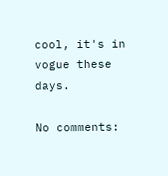cool, it's in vogue these days.

No comments: